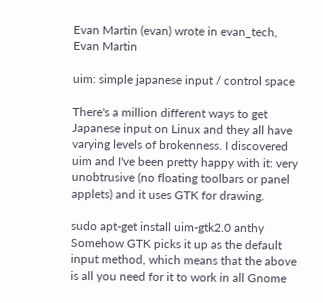Evan Martin (evan) wrote in evan_tech,
Evan Martin

uim: simple japanese input / control space

There's a million different ways to get Japanese input on Linux and they all have varying levels of brokenness. I discovered uim and I've been pretty happy with it: very unobtrusive (no floating toolbars or panel applets) and it uses GTK for drawing.

sudo apt-get install uim-gtk2.0 anthy
Somehow GTK picks it up as the default input method, which means that the above is all you need for it to work in all Gnome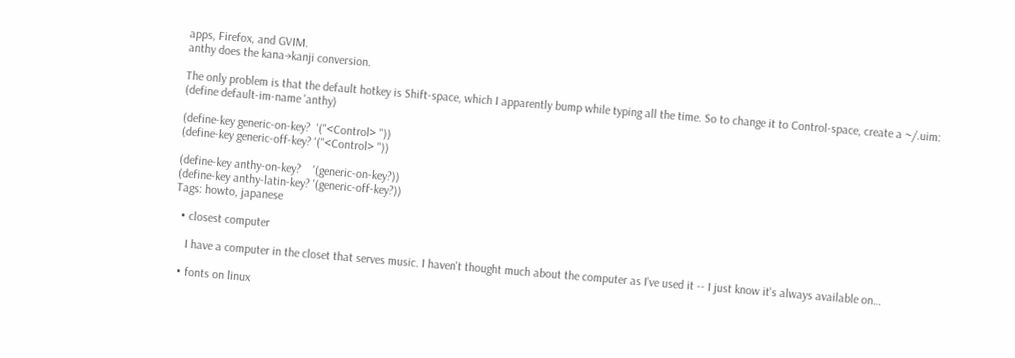apps, Firefox, and GVIM.
anthy does the kana→kanji conversion.

The only problem is that the default hotkey is Shift-space, which I apparently bump while typing all the time. So to change it to Control-space, create a ~/.uim:
(define default-im-name 'anthy)

(define-key generic-on-key?  '("<Control> "))
(define-key generic-off-key? '("<Control> "))

(define-key anthy-on-key?    '(generic-on-key?))
(define-key anthy-latin-key? '(generic-off-key?))
Tags: howto, japanese

  • closest computer

    I have a computer in the closet that serves music. I haven't thought much about the computer as I've used it -- I just know it's always available on…

  • fonts on linux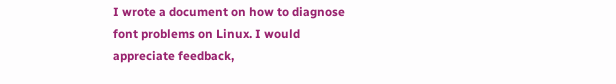I wrote a document on how to diagnose font problems on Linux. I would appreciate feedback,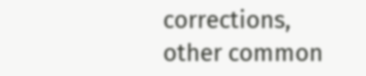corrections, other common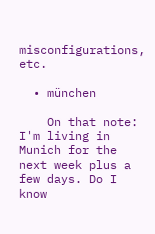misconfigurations, etc.

  • münchen

    On that note: I'm living in Munich for the next week plus a few days. Do I know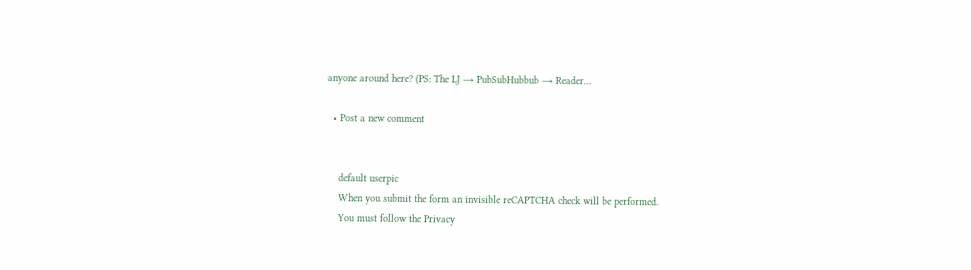anyone around here? (PS: The LJ → PubSubHubbub → Reader…

  • Post a new comment


    default userpic
    When you submit the form an invisible reCAPTCHA check will be performed.
    You must follow the Privacy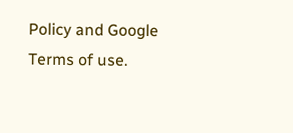Policy and Google Terms of use.